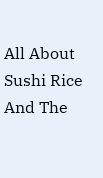All About Sushi Rice And The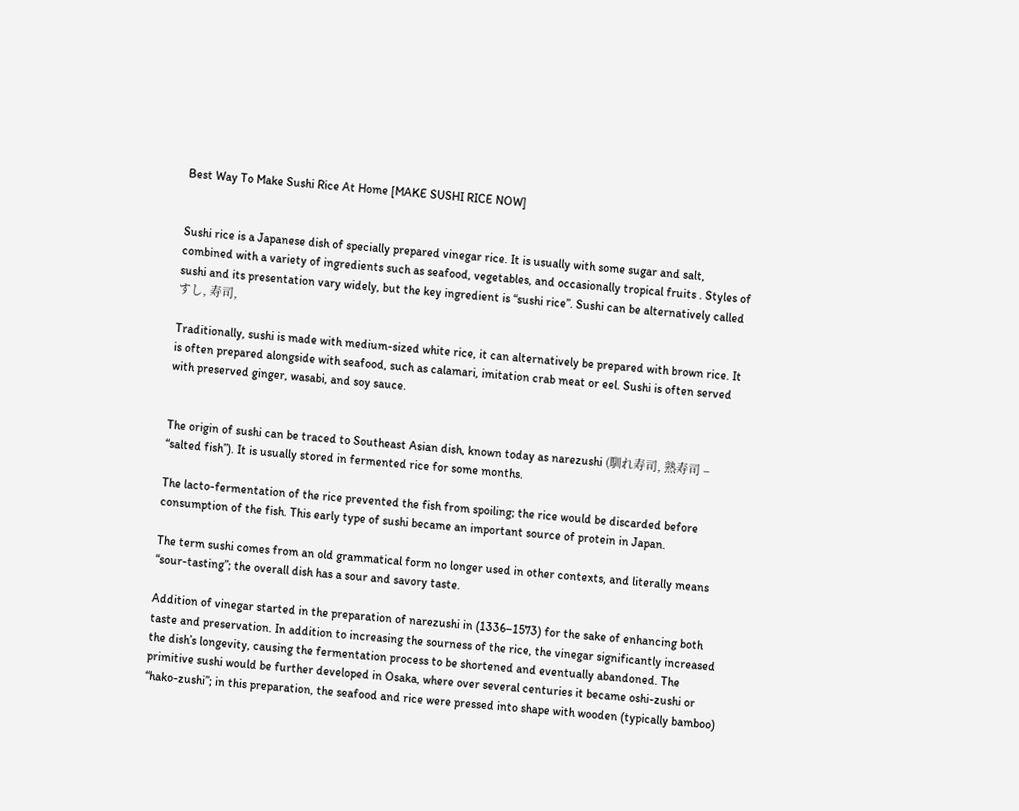Best Way To Make Sushi Rice At Home [MAKE SUSHI RICE NOW]


Sushi rice is a Japanese dish of specially prepared vinegar rice. It is usually with some sugar and salt, combined with a variety of ingredients such as seafood, vegetables, and occasionally tropical fruits . Styles of sushi and its presentation vary widely, but the key ingredient is “sushi rice”. Sushi can be alternatively called すし, 寿司,

Traditionally, sushi is made with medium-sized white rice, it can alternatively be prepared with brown rice. It is often prepared alongside with seafood, such as calamari, imitation crab meat or eel. Sushi is often served with preserved ginger, wasabi, and soy sauce.


The origin of sushi can be traced to Southeast Asian dish, known today as narezushi (馴れ寿司, 熟寿司 – “salted fish”). It is usually stored in fermented rice for some months.

The lacto-fermentation of the rice prevented the fish from spoiling; the rice would be discarded before consumption of the fish. This early type of sushi became an important source of protein in Japan.

The term sushi comes from an old grammatical form no longer used in other contexts, and literally means “sour-tasting”; the overall dish has a sour and savory taste.

Addition of vinegar started in the preparation of narezushi in (1336–1573) for the sake of enhancing both taste and preservation. In addition to increasing the sourness of the rice, the vinegar significantly increased the dish’s longevity, causing the fermentation process to be shortened and eventually abandoned. The primitive sushi would be further developed in Osaka, where over several centuries it became oshi-zushi or “hako-zushi”; in this preparation, the seafood and rice were pressed into shape with wooden (typically bamboo)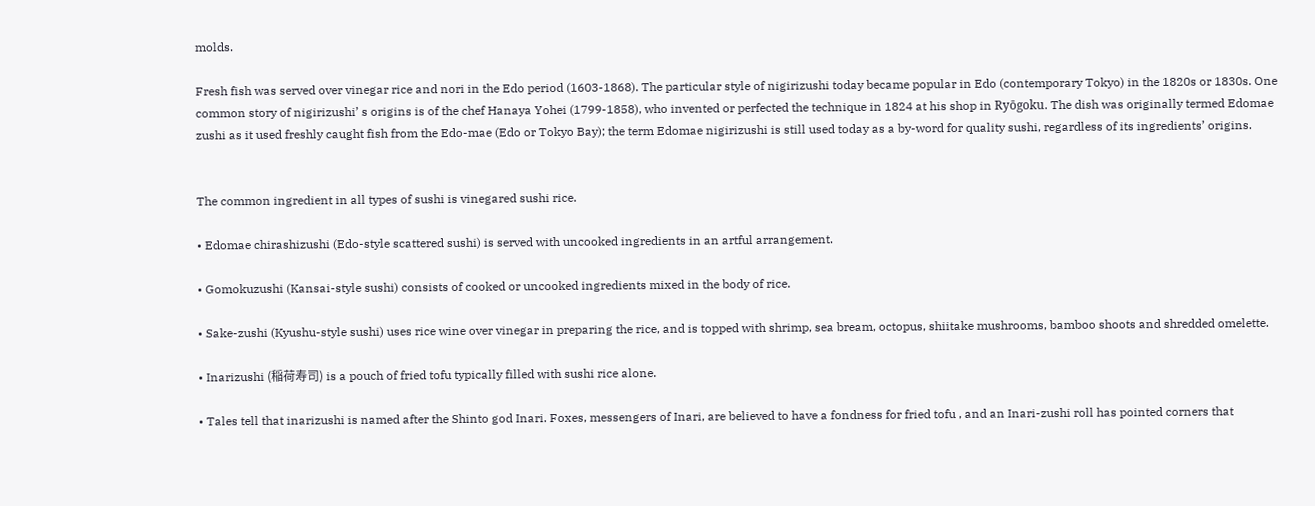molds.

Fresh fish was served over vinegar rice and nori in the Edo period (1603-1868). The particular style of nigirizushi today became popular in Edo (contemporary Tokyo) in the 1820s or 1830s. One common story of nigirizushi’ s origins is of the chef Hanaya Yohei (1799-1858), who invented or perfected the technique in 1824 at his shop in Ryōgoku. The dish was originally termed Edomae zushi as it used freshly caught fish from the Edo-mae (Edo or Tokyo Bay); the term Edomae nigirizushi is still used today as a by-word for quality sushi, regardless of its ingredients’ origins.


The common ingredient in all types of sushi is vinegared sushi rice.

• Edomae chirashizushi (Edo-style scattered sushi) is served with uncooked ingredients in an artful arrangement.

• Gomokuzushi (Kansai-style sushi) consists of cooked or uncooked ingredients mixed in the body of rice.

• Sake-zushi (Kyushu-style sushi) uses rice wine over vinegar in preparing the rice, and is topped with shrimp, sea bream, octopus, shiitake mushrooms, bamboo shoots and shredded omelette.

• Inarizushi (稲荷寿司) is a pouch of fried tofu typically filled with sushi rice alone.

• Tales tell that inarizushi is named after the Shinto god Inari. Foxes, messengers of Inari, are believed to have a fondness for fried tofu , and an Inari-zushi roll has pointed corners that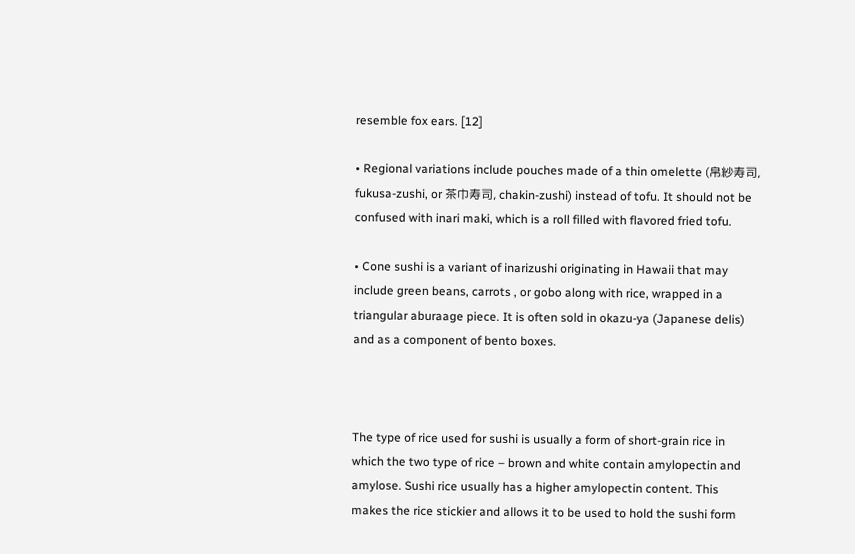resemble fox ears. [12]

• Regional variations include pouches made of a thin omelette (帛紗寿司, fukusa-zushi, or 茶巾寿司, chakin-zushi) instead of tofu. It should not be confused with inari maki, which is a roll filled with flavored fried tofu.

• Cone sushi is a variant of inarizushi originating in Hawaii that may include green beans, carrots , or gobo along with rice, wrapped in a triangular aburaage piece. It is often sold in okazu-ya (Japanese delis) and as a component of bento boxes.



The type of rice used for sushi is usually a form of short-grain rice in which the two type of rice – brown and white contain amylopectin and amylose. Sushi rice usually has a higher amylopectin content. This makes the rice stickier and allows it to be used to hold the sushi form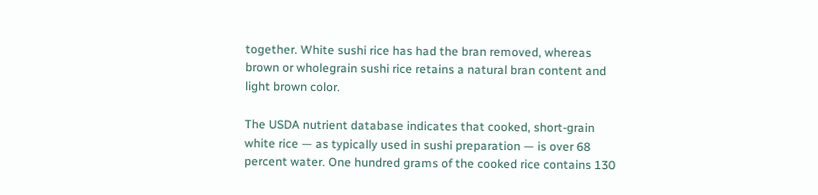together. White sushi rice has had the bran removed, whereas brown or wholegrain sushi rice retains a natural bran content and light brown color.

The USDA nutrient database indicates that cooked, short-grain white rice — as typically used in sushi preparation — is over 68 percent water. One hundred grams of the cooked rice contains 130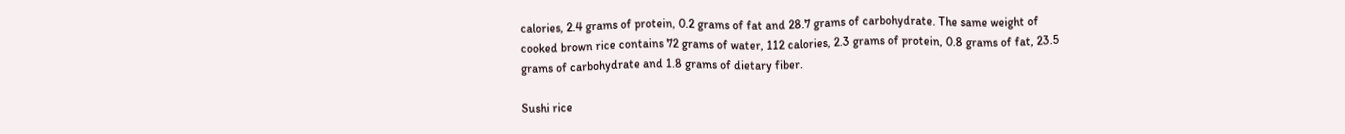calories, 2.4 grams of protein, 0.2 grams of fat and 28.7 grams of carbohydrate. The same weight of cooked brown rice contains 72 grams of water, 112 calories, 2.3 grams of protein, 0.8 grams of fat, 23.5 grams of carbohydrate and 1.8 grams of dietary fiber.

Sushi rice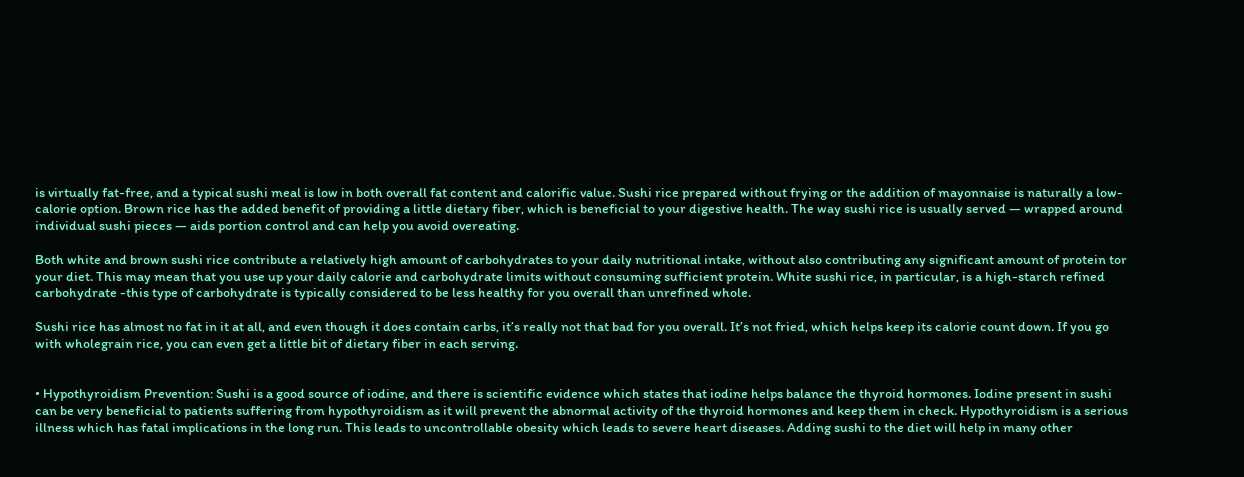is virtually fat-free, and a typical sushi meal is low in both overall fat content and calorific value. Sushi rice prepared without frying or the addition of mayonnaise is naturally a low-calorie option. Brown rice has the added benefit of providing a little dietary fiber, which is beneficial to your digestive health. The way sushi rice is usually served — wrapped around individual sushi pieces — aids portion control and can help you avoid overeating.

Both white and brown sushi rice contribute a relatively high amount of carbohydrates to your daily nutritional intake, without also contributing any significant amount of protein tor your diet. This may mean that you use up your daily calorie and carbohydrate limits without consuming sufficient protein. White sushi rice, in particular, is a high-starch refined carbohydrate -this type of carbohydrate is typically considered to be less healthy for you overall than unrefined whole.

Sushi rice has almost no fat in it at all, and even though it does contain carbs, it’s really not that bad for you overall. It’s not fried, which helps keep its calorie count down. If you go with wholegrain rice, you can even get a little bit of dietary fiber in each serving.


• Hypothyroidism Prevention: Sushi is a good source of iodine, and there is scientific evidence which states that iodine helps balance the thyroid hormones. Iodine present in sushi can be very beneficial to patients suffering from hypothyroidism as it will prevent the abnormal activity of the thyroid hormones and keep them in check. Hypothyroidism is a serious illness which has fatal implications in the long run. This leads to uncontrollable obesity which leads to severe heart diseases. Adding sushi to the diet will help in many other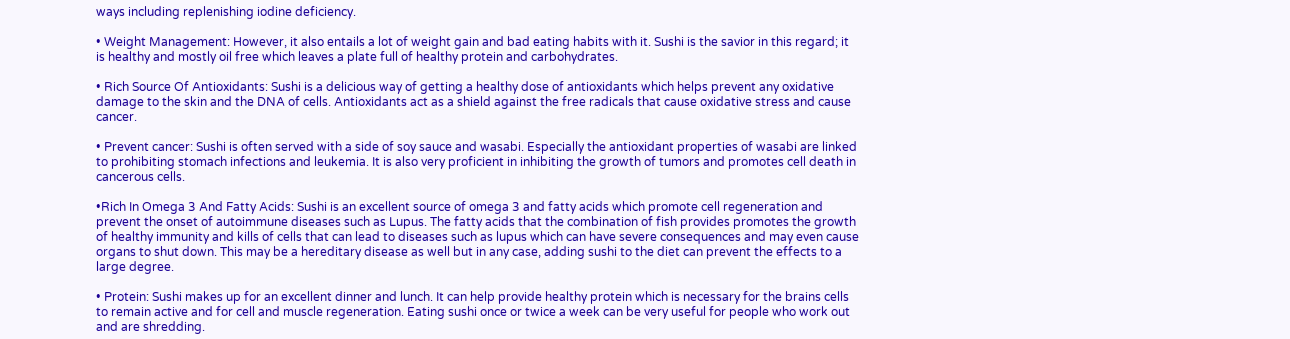ways including replenishing iodine deficiency.

• Weight Management: However, it also entails a lot of weight gain and bad eating habits with it. Sushi is the savior in this regard; it is healthy and mostly oil free which leaves a plate full of healthy protein and carbohydrates.

• Rich Source Of Antioxidants: Sushi is a delicious way of getting a healthy dose of antioxidants which helps prevent any oxidative damage to the skin and the DNA of cells. Antioxidants act as a shield against the free radicals that cause oxidative stress and cause cancer.

• Prevent cancer: Sushi is often served with a side of soy sauce and wasabi. Especially the antioxidant properties of wasabi are linked to prohibiting stomach infections and leukemia. It is also very proficient in inhibiting the growth of tumors and promotes cell death in cancerous cells.

•Rich In Omega 3 And Fatty Acids: Sushi is an excellent source of omega 3 and fatty acids which promote cell regeneration and prevent the onset of autoimmune diseases such as Lupus. The fatty acids that the combination of fish provides promotes the growth of healthy immunity and kills of cells that can lead to diseases such as lupus which can have severe consequences and may even cause organs to shut down. This may be a hereditary disease as well but in any case, adding sushi to the diet can prevent the effects to a large degree.

• Protein: Sushi makes up for an excellent dinner and lunch. It can help provide healthy protein which is necessary for the brains cells to remain active and for cell and muscle regeneration. Eating sushi once or twice a week can be very useful for people who work out and are shredding.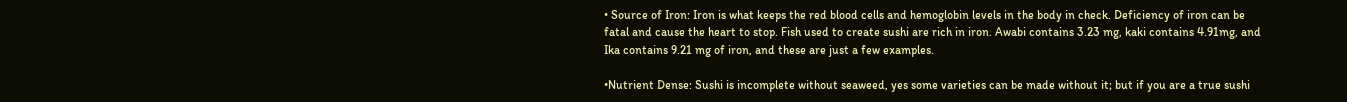• Source of Iron: Iron is what keeps the red blood cells and hemoglobin levels in the body in check. Deficiency of iron can be fatal and cause the heart to stop. Fish used to create sushi are rich in iron. Awabi contains 3.23 mg, kaki contains 4.91mg, and Ika contains 9.21 mg of iron, and these are just a few examples.

•Nutrient Dense: Sushi is incomplete without seaweed, yes some varieties can be made without it; but if you are a true sushi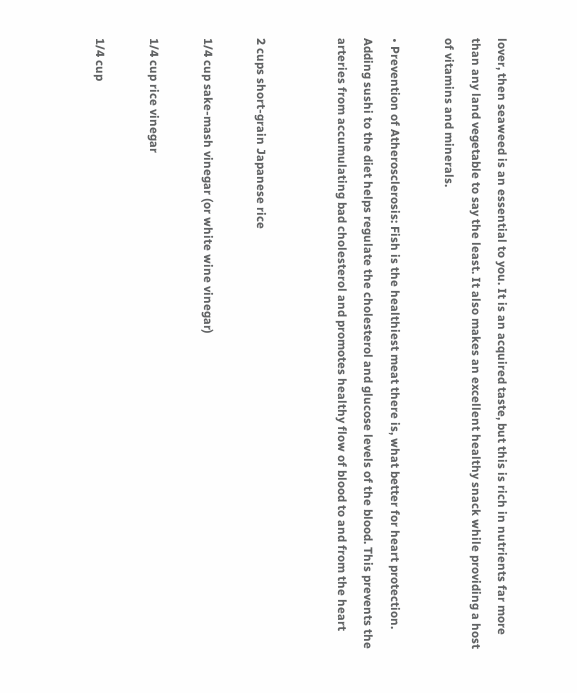lover, then seaweed is an essential to you. It is an acquired taste, but this is rich in nutrients far more than any land vegetable to say the least. It also makes an excellent healthy snack while providing a host of vitamins and minerals.

• Prevention of Atherosclerosis: Fish is the healthiest meat there is, what better for heart protection. Adding sushi to the diet helps regulate the cholesterol and glucose levels of the blood. This prevents the arteries from accumulating bad cholesterol and promotes healthy flow of blood to and from the heart


2 cups short-grain Japanese rice

1/4 cup sake-mash vinegar (or white wine vinegar)

1/4 cup rice vinegar

1/4 cup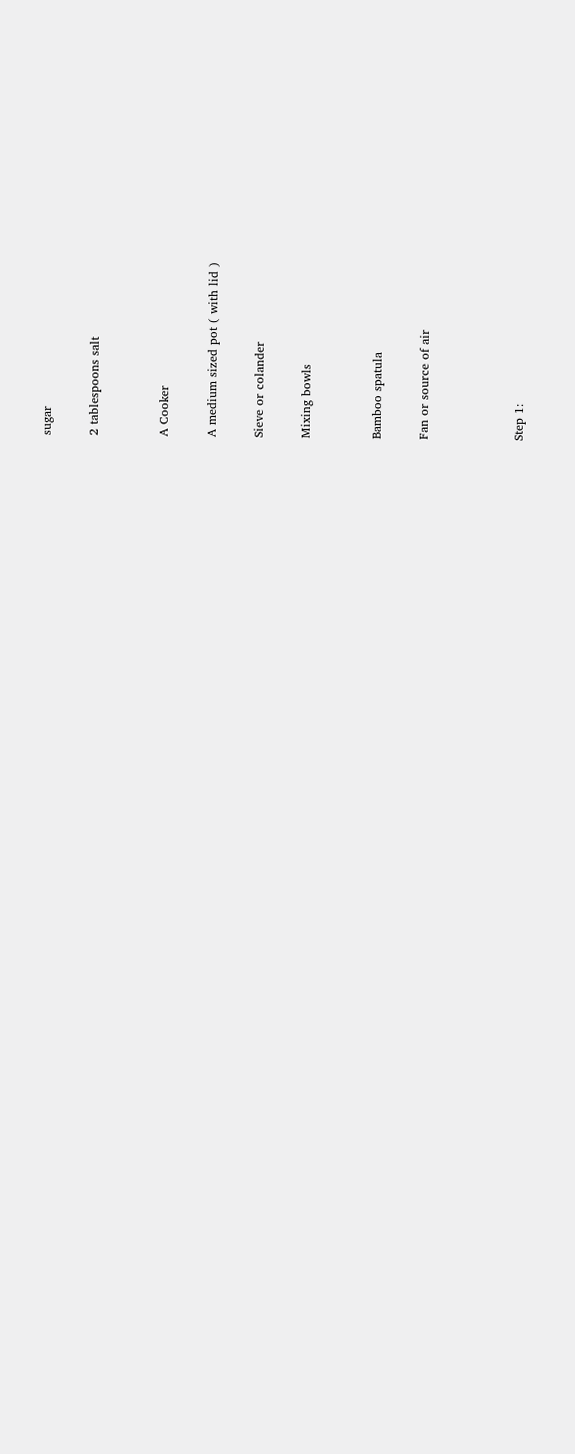sugar

2 tablespoons salt


A Cooker

A medium sized pot ( with lid )

Sieve or colander

Mixing bowls


Bamboo spatula

Fan or source of air



Step 1: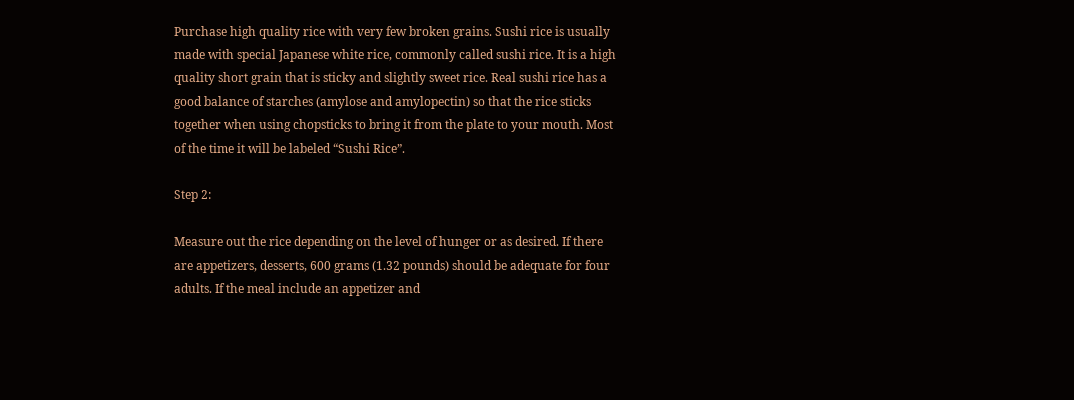Purchase high quality rice with very few broken grains. Sushi rice is usually made with special Japanese white rice, commonly called sushi rice. It is a high quality short grain that is sticky and slightly sweet rice. Real sushi rice has a good balance of starches (amylose and amylopectin) so that the rice sticks together when using chopsticks to bring it from the plate to your mouth. Most of the time it will be labeled “Sushi Rice”.

Step 2:

Measure out the rice depending on the level of hunger or as desired. If there are appetizers, desserts, 600 grams (1.32 pounds) should be adequate for four adults. If the meal include an appetizer and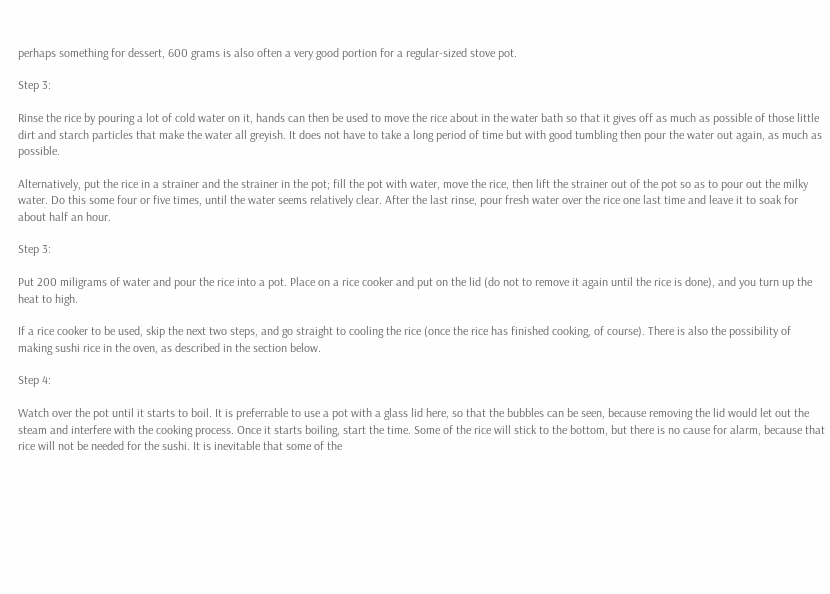perhaps something for dessert, 600 grams is also often a very good portion for a regular-sized stove pot.

Step 3:

Rinse the rice by pouring a lot of cold water on it, hands can then be used to move the rice about in the water bath so that it gives off as much as possible of those little dirt and starch particles that make the water all greyish. It does not have to take a long period of time but with good tumbling then pour the water out again, as much as possible.

Alternatively, put the rice in a strainer and the strainer in the pot; fill the pot with water, move the rice, then lift the strainer out of the pot so as to pour out the milky water. Do this some four or five times, until the water seems relatively clear. After the last rinse, pour fresh water over the rice one last time and leave it to soak for about half an hour.

Step 3:

Put 200 miligrams of water and pour the rice into a pot. Place on a rice cooker and put on the lid (do not to remove it again until the rice is done), and you turn up the heat to high.

If a rice cooker to be used, skip the next two steps, and go straight to cooling the rice (once the rice has finished cooking, of course). There is also the possibility of making sushi rice in the oven, as described in the section below.

Step 4:

Watch over the pot until it starts to boil. It is preferrable to use a pot with a glass lid here, so that the bubbles can be seen, because removing the lid would let out the steam and interfere with the cooking process. Once it starts boiling, start the time. Some of the rice will stick to the bottom, but there is no cause for alarm, because that rice will not be needed for the sushi. It is inevitable that some of the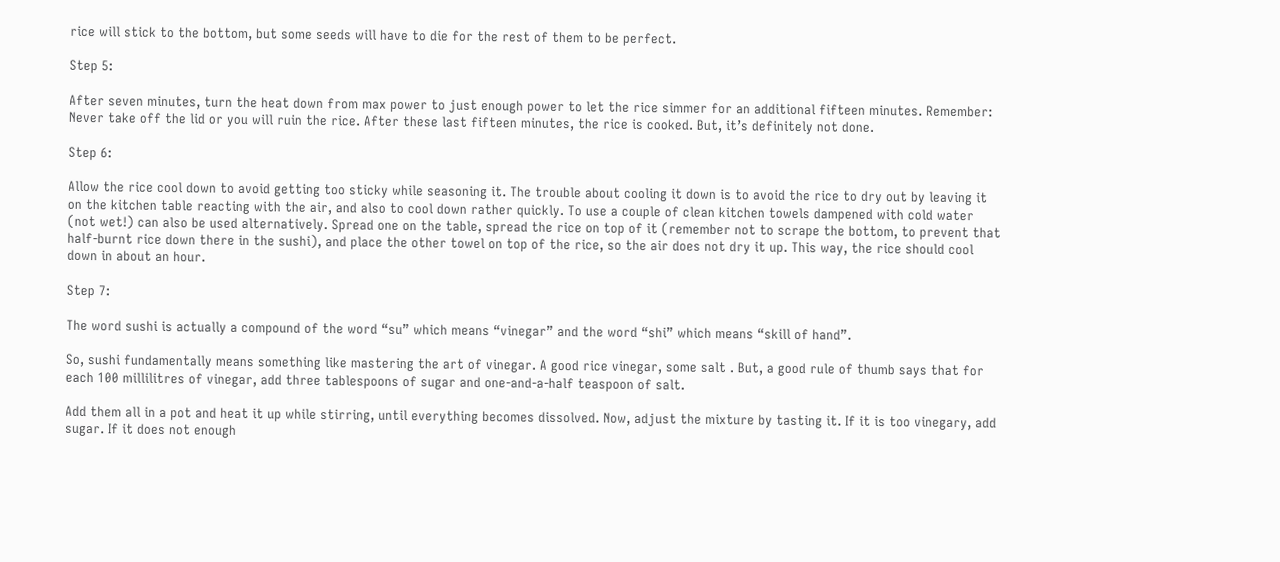rice will stick to the bottom, but some seeds will have to die for the rest of them to be perfect.

Step 5:

After seven minutes, turn the heat down from max power to just enough power to let the rice simmer for an additional fifteen minutes. Remember: Never take off the lid or you will ruin the rice. After these last fifteen minutes, the rice is cooked. But, it’s definitely not done.

Step 6:

Allow the rice cool down to avoid getting too sticky while seasoning it. The trouble about cooling it down is to avoid the rice to dry out by leaving it on the kitchen table reacting with the air, and also to cool down rather quickly. To use a couple of clean kitchen towels dampened with cold water (not wet!) can also be used alternatively. Spread one on the table, spread the rice on top of it (remember not to scrape the bottom, to prevent that half-burnt rice down there in the sushi), and place the other towel on top of the rice, so the air does not dry it up. This way, the rice should cool down in about an hour.

Step 7:

The word sushi is actually a compound of the word “su” which means “vinegar” and the word “shi” which means “skill of hand”.

So, sushi fundamentally means something like mastering the art of vinegar. A good rice vinegar, some salt . But, a good rule of thumb says that for each 100 millilitres of vinegar, add three tablespoons of sugar and one-and-a-half teaspoon of salt.

Add them all in a pot and heat it up while stirring, until everything becomes dissolved. Now, adjust the mixture by tasting it. If it is too vinegary, add sugar. If it does not enough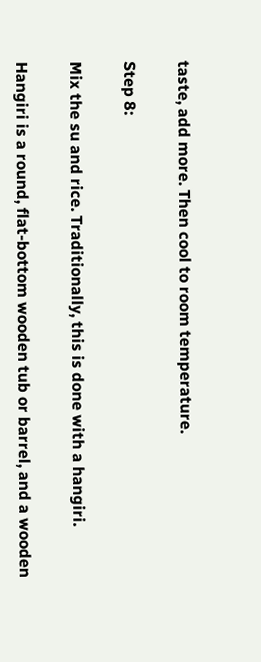taste, add more. Then cool to room temperature.

Step 8:

Mix the su and rice. Traditionally, this is done with a hangiri.

Hangiri is a round, flat-bottom wooden tub or barrel, and a wooden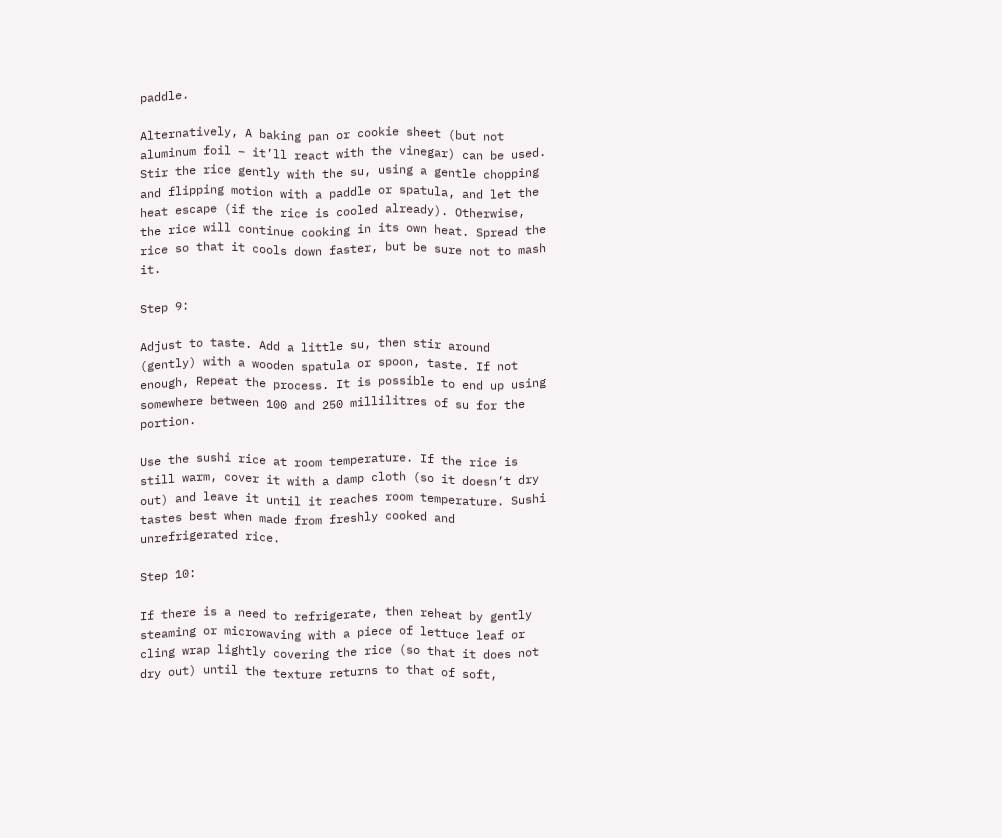paddle.

Alternatively, A baking pan or cookie sheet (but not aluminum foil – it’ll react with the vinegar) can be used. Stir the rice gently with the su, using a gentle chopping and flipping motion with a paddle or spatula, and let the heat escape (if the rice is cooled already). Otherwise, the rice will continue cooking in its own heat. Spread the rice so that it cools down faster, but be sure not to mash it.

Step 9:

Adjust to taste. Add a little su, then stir around (gently) with a wooden spatula or spoon, taste. If not enough, Repeat the process. It is possible to end up using somewhere between 100 and 250 millilitres of su for the portion.

Use the sushi rice at room temperature. If the rice is still warm, cover it with a damp cloth (so it doesn’t dry out) and leave it until it reaches room temperature. Sushi tastes best when made from freshly cooked and unrefrigerated rice.

Step 10:

If there is a need to refrigerate, then reheat by gently steaming or microwaving with a piece of lettuce leaf or cling wrap lightly covering the rice (so that it does not dry out) until the texture returns to that of soft,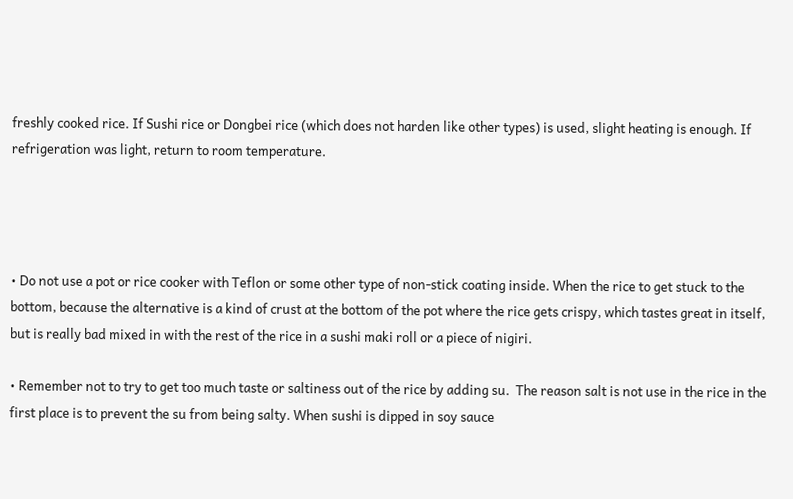freshly cooked rice. If Sushi rice or Dongbei rice (which does not harden like other types) is used, slight heating is enough. If refrigeration was light, return to room temperature.




• Do not use a pot or rice cooker with Teflon or some other type of non-stick coating inside. When the rice to get stuck to the bottom, because the alternative is a kind of crust at the bottom of the pot where the rice gets crispy, which tastes great in itself, but is really bad mixed in with the rest of the rice in a sushi maki roll or a piece of nigiri.

• Remember not to try to get too much taste or saltiness out of the rice by adding su.  The reason salt is not use in the rice in the first place is to prevent the su from being salty. When sushi is dipped in soy sauce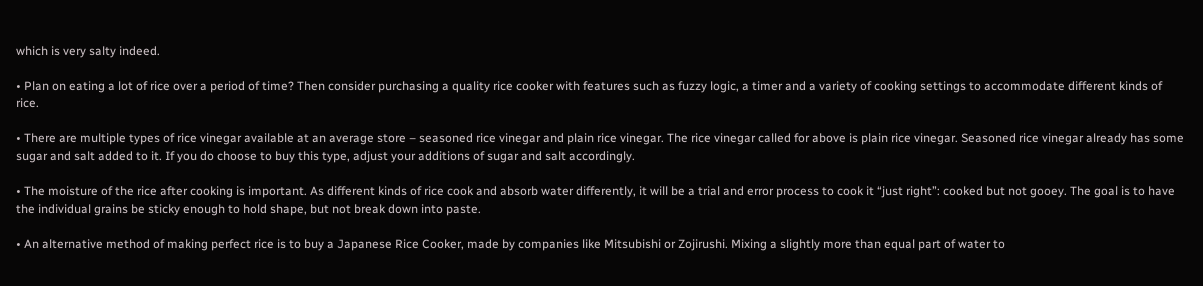which is very salty indeed.

• Plan on eating a lot of rice over a period of time? Then consider purchasing a quality rice cooker with features such as fuzzy logic, a timer and a variety of cooking settings to accommodate different kinds of rice.

• There are multiple types of rice vinegar available at an average store – seasoned rice vinegar and plain rice vinegar. The rice vinegar called for above is plain rice vinegar. Seasoned rice vinegar already has some sugar and salt added to it. If you do choose to buy this type, adjust your additions of sugar and salt accordingly.

• The moisture of the rice after cooking is important. As different kinds of rice cook and absorb water differently, it will be a trial and error process to cook it “just right”: cooked but not gooey. The goal is to have the individual grains be sticky enough to hold shape, but not break down into paste.

• An alternative method of making perfect rice is to buy a Japanese Rice Cooker, made by companies like Mitsubishi or Zojirushi. Mixing a slightly more than equal part of water to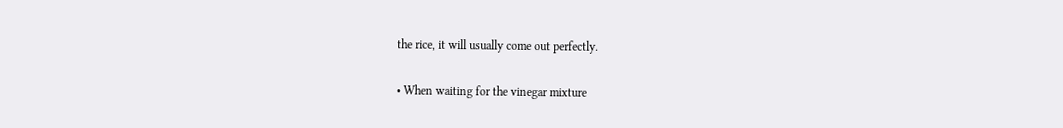the rice, it will usually come out perfectly.

• When waiting for the vinegar mixture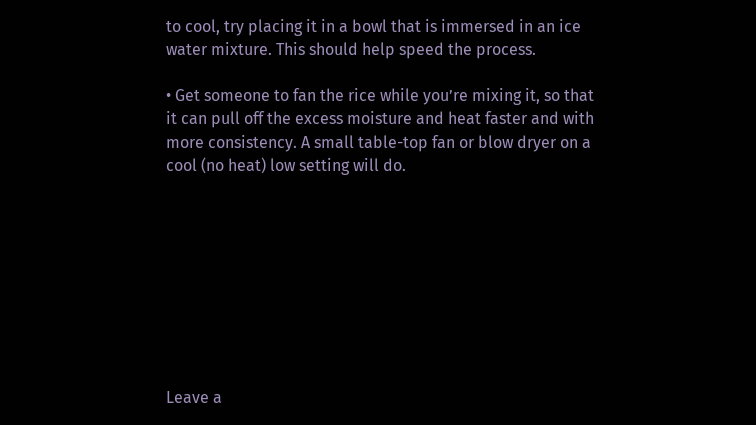to cool, try placing it in a bowl that is immersed in an ice water mixture. This should help speed the process.

• Get someone to fan the rice while you’re mixing it, so that it can pull off the excess moisture and heat faster and with more consistency. A small table-top fan or blow dryer on a cool (no heat) low setting will do.









Leave a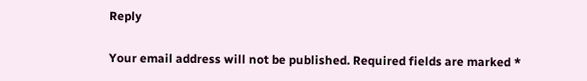Reply

Your email address will not be published. Required fields are marked *